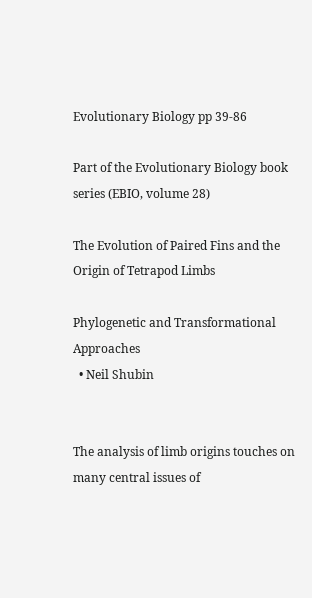Evolutionary Biology pp 39-86

Part of the Evolutionary Biology book series (EBIO, volume 28)

The Evolution of Paired Fins and the Origin of Tetrapod Limbs

Phylogenetic and Transformational Approaches
  • Neil Shubin


The analysis of limb origins touches on many central issues of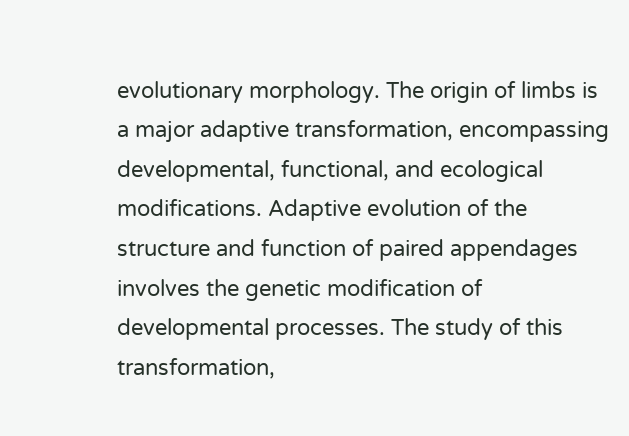evolutionary morphology. The origin of limbs is a major adaptive transformation, encompassing developmental, functional, and ecological modifications. Adaptive evolution of the structure and function of paired appendages involves the genetic modification of developmental processes. The study of this transformation,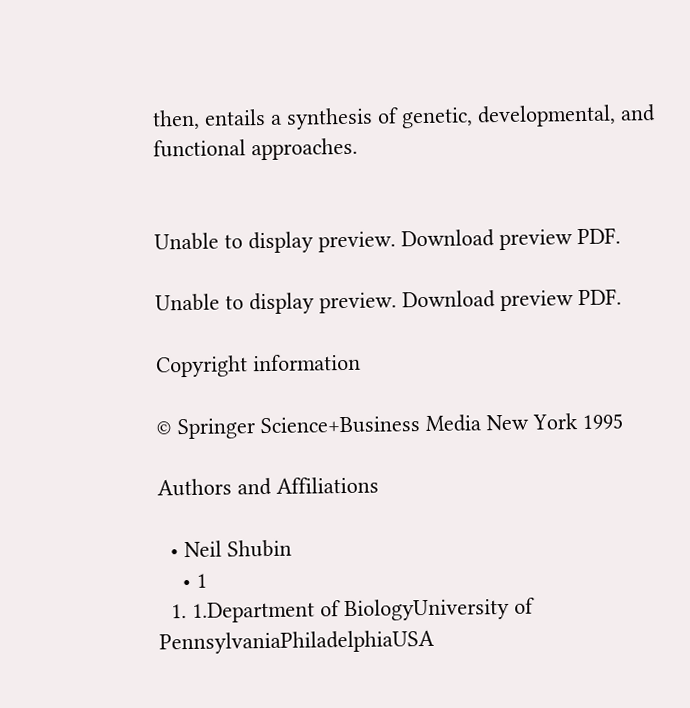then, entails a synthesis of genetic, developmental, and functional approaches.


Unable to display preview. Download preview PDF.

Unable to display preview. Download preview PDF.

Copyright information

© Springer Science+Business Media New York 1995

Authors and Affiliations

  • Neil Shubin
    • 1
  1. 1.Department of BiologyUniversity of PennsylvaniaPhiladelphiaUSA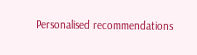Personalised recommendations